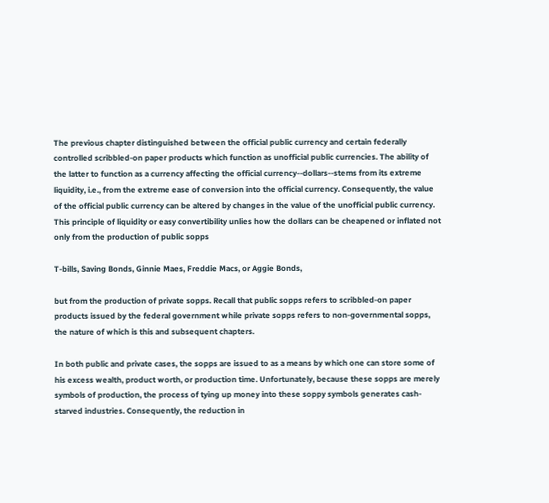The previous chapter distinguished between the official public currency and certain federally controlled scribbled-on paper products which function as unofficial public currencies. The ability of the latter to function as a currency affecting the official currency--dollars--stems from its extreme liquidity, i.e., from the extreme ease of conversion into the official currency. Consequently, the value of the official public currency can be altered by changes in the value of the unofficial public currency. This principle of liquidity or easy convertibility unlies how the dollars can be cheapened or inflated not only from the production of public sopps

T-bills, Saving Bonds, Ginnie Maes, Freddie Macs, or Aggie Bonds,

but from the production of private sopps. Recall that public sopps refers to scribbled-on paper products issued by the federal government while private sopps refers to non-governmental sopps, the nature of which is this and subsequent chapters.

In both public and private cases, the sopps are issued to as a means by which one can store some of his excess wealth, product worth, or production time. Unfortunately, because these sopps are merely symbols of production, the process of tying up money into these soppy symbols generates cash-starved industries. Consequently, the reduction in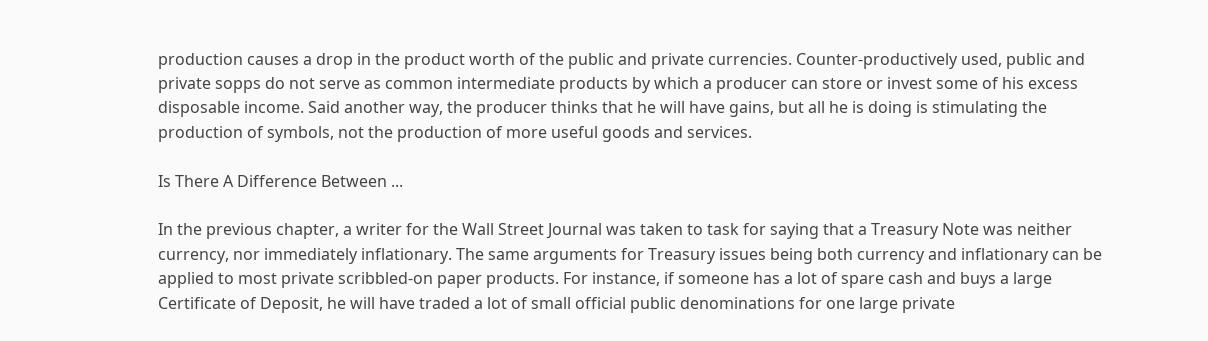production causes a drop in the product worth of the public and private currencies. Counter-productively used, public and private sopps do not serve as common intermediate products by which a producer can store or invest some of his excess disposable income. Said another way, the producer thinks that he will have gains, but all he is doing is stimulating the production of symbols, not the production of more useful goods and services.

Is There A Difference Between ...

In the previous chapter, a writer for the Wall Street Journal was taken to task for saying that a Treasury Note was neither currency, nor immediately inflationary. The same arguments for Treasury issues being both currency and inflationary can be applied to most private scribbled-on paper products. For instance, if someone has a lot of spare cash and buys a large Certificate of Deposit, he will have traded a lot of small official public denominations for one large private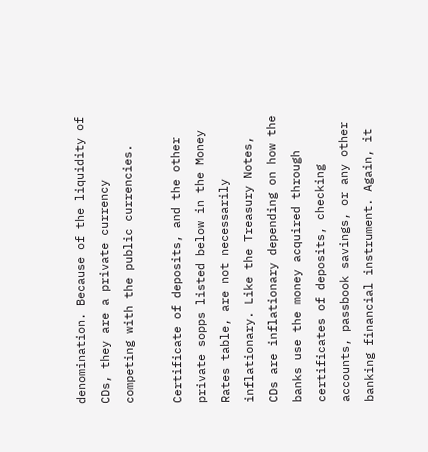denomination. Because of the liquidity of CDs, they are a private currency competing with the public currencies.

Certificate of deposits, and the other private sopps listed below in the Money Rates table, are not necessarily inflationary. Like the Treasury Notes, CDs are inflationary depending on how the banks use the money acquired through certificates of deposits, checking accounts, passbook savings, or any other banking financial instrument. Again, it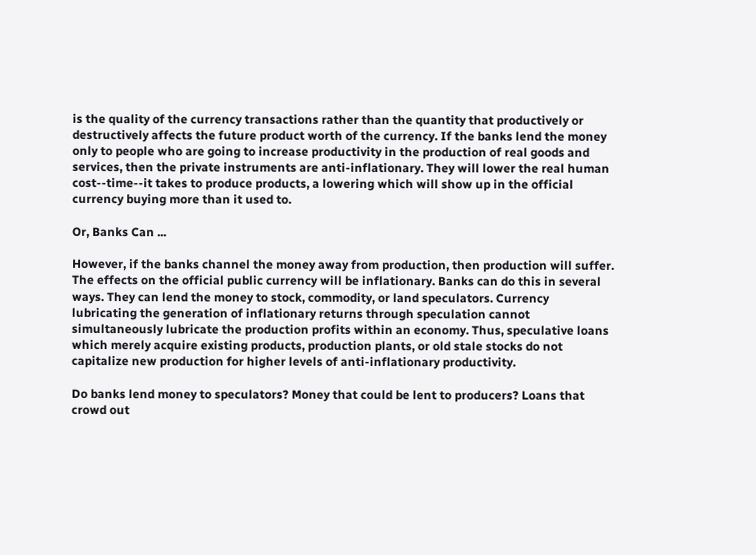is the quality of the currency transactions rather than the quantity that productively or destructively affects the future product worth of the currency. If the banks lend the money only to people who are going to increase productivity in the production of real goods and services, then the private instruments are anti-inflationary. They will lower the real human cost--time--it takes to produce products, a lowering which will show up in the official currency buying more than it used to.

Or, Banks Can ...

However, if the banks channel the money away from production, then production will suffer. The effects on the official public currency will be inflationary. Banks can do this in several ways. They can lend the money to stock, commodity, or land speculators. Currency lubricating the generation of inflationary returns through speculation cannot simultaneously lubricate the production profits within an economy. Thus, speculative loans which merely acquire existing products, production plants, or old stale stocks do not capitalize new production for higher levels of anti-inflationary productivity.

Do banks lend money to speculators? Money that could be lent to producers? Loans that crowd out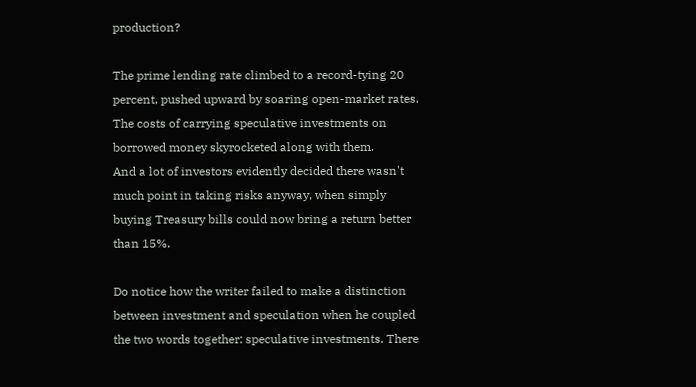production?

The prime lending rate climbed to a record-tying 20 percent, pushed upward by soaring open-market rates. The costs of carrying speculative investments on borrowed money skyrocketed along with them.
And a lot of investors evidently decided there wasn't much point in taking risks anyway, when simply buying Treasury bills could now bring a return better than 15%.

Do notice how the writer failed to make a distinction between investment and speculation when he coupled the two words together: speculative investments. There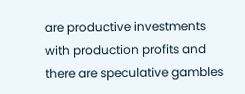are productive investments with production profits and there are speculative gambles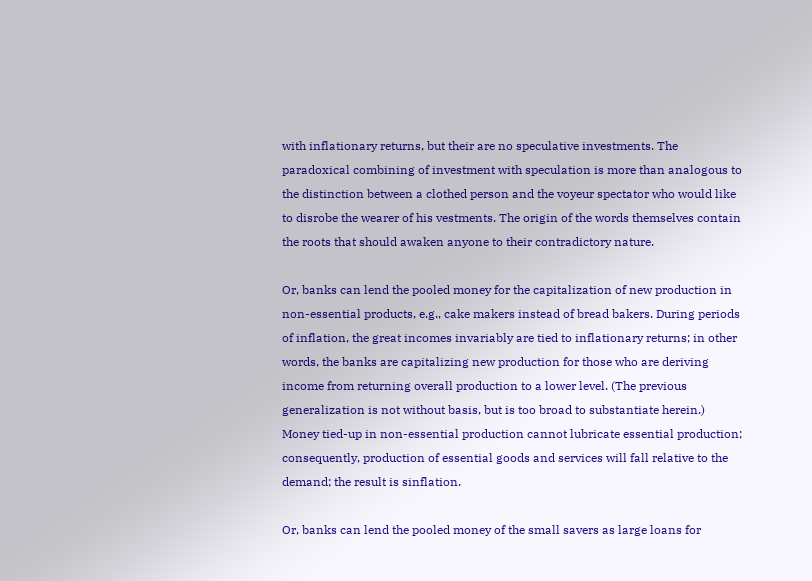with inflationary returns, but their are no speculative investments. The paradoxical combining of investment with speculation is more than analogous to the distinction between a clothed person and the voyeur spectator who would like to disrobe the wearer of his vestments. The origin of the words themselves contain the roots that should awaken anyone to their contradictory nature.

Or, banks can lend the pooled money for the capitalization of new production in non-essential products, e.g., cake makers instead of bread bakers. During periods of inflation, the great incomes invariably are tied to inflationary returns; in other words, the banks are capitalizing new production for those who are deriving income from returning overall production to a lower level. (The previous generalization is not without basis, but is too broad to substantiate herein.) Money tied-up in non-essential production cannot lubricate essential production; consequently, production of essential goods and services will fall relative to the demand; the result is sinflation.

Or, banks can lend the pooled money of the small savers as large loans for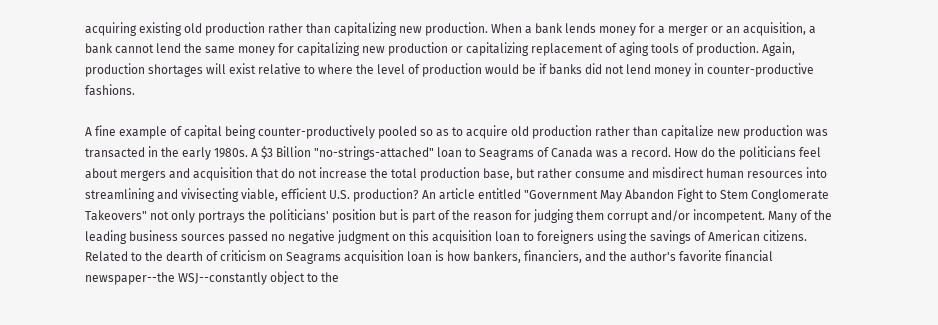acquiring existing old production rather than capitalizing new production. When a bank lends money for a merger or an acquisition, a bank cannot lend the same money for capitalizing new production or capitalizing replacement of aging tools of production. Again, production shortages will exist relative to where the level of production would be if banks did not lend money in counter-productive fashions.

A fine example of capital being counter-productively pooled so as to acquire old production rather than capitalize new production was transacted in the early 1980s. A $3 Billion "no-strings-attached" loan to Seagrams of Canada was a record. How do the politicians feel about mergers and acquisition that do not increase the total production base, but rather consume and misdirect human resources into streamlining and vivisecting viable, efficient U.S. production? An article entitled "Government May Abandon Fight to Stem Conglomerate Takeovers" not only portrays the politicians' position but is part of the reason for judging them corrupt and/or incompetent. Many of the leading business sources passed no negative judgment on this acquisition loan to foreigners using the savings of American citizens. Related to the dearth of criticism on Seagrams acquisition loan is how bankers, financiers, and the author's favorite financial newspaper--the WSJ--constantly object to the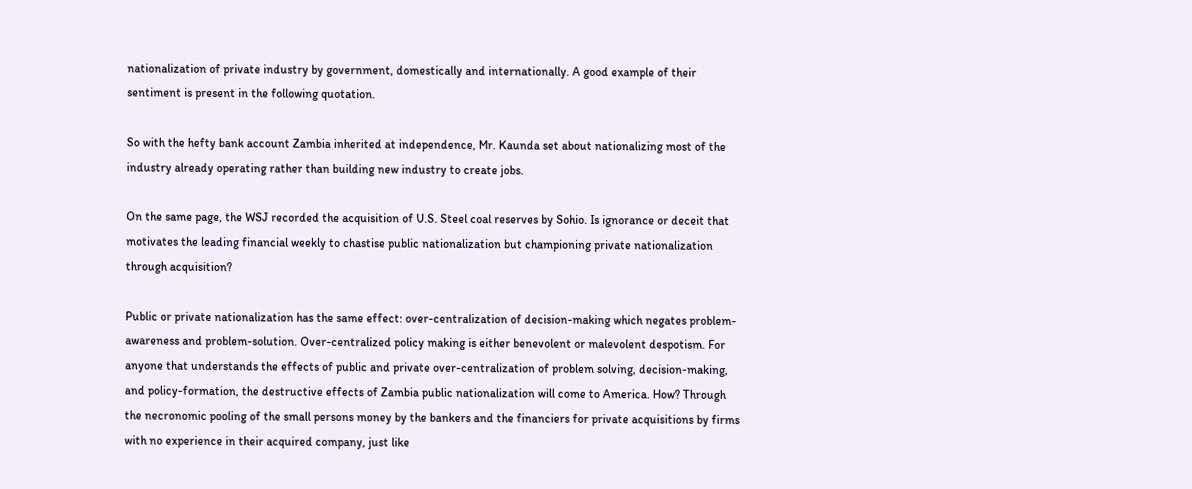nationalization of private industry by government, domestically and internationally. A good example of their sentiment is present in the following quotation.

So with the hefty bank account Zambia inherited at independence, Mr. Kaunda set about nationalizing most of the industry already operating rather than building new industry to create jobs.

On the same page, the WSJ recorded the acquisition of U.S. Steel coal reserves by Sohio. Is ignorance or deceit that motivates the leading financial weekly to chastise public nationalization but championing private nationalization through acquisition?

Public or private nationalization has the same effect: over-centralization of decision-making which negates problem-awareness and problem-solution. Over-centralized policy making is either benevolent or malevolent despotism. For anyone that understands the effects of public and private over-centralization of problem solving, decision-making, and policy-formation, the destructive effects of Zambia public nationalization will come to America. How? Through the necronomic pooling of the small persons money by the bankers and the financiers for private acquisitions by firms with no experience in their acquired company, just like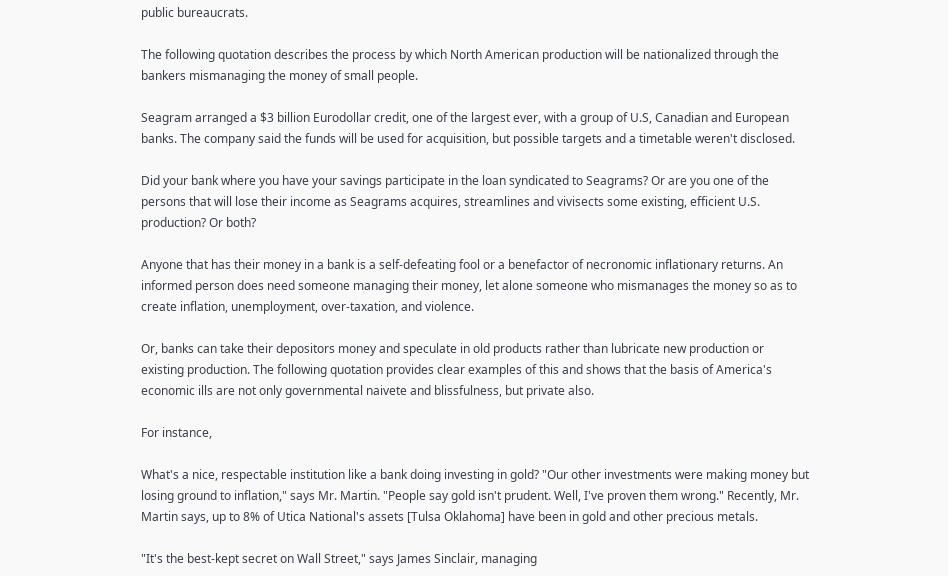public bureaucrats.

The following quotation describes the process by which North American production will be nationalized through the bankers mismanaging the money of small people.

Seagram arranged a $3 billion Eurodollar credit, one of the largest ever, with a group of U.S, Canadian and European banks. The company said the funds will be used for acquisition, but possible targets and a timetable weren't disclosed.

Did your bank where you have your savings participate in the loan syndicated to Seagrams? Or are you one of the persons that will lose their income as Seagrams acquires, streamlines and vivisects some existing, efficient U.S. production? Or both?

Anyone that has their money in a bank is a self-defeating fool or a benefactor of necronomic inflationary returns. An informed person does need someone managing their money, let alone someone who mismanages the money so as to create inflation, unemployment, over-taxation, and violence.

Or, banks can take their depositors money and speculate in old products rather than lubricate new production or existing production. The following quotation provides clear examples of this and shows that the basis of America's economic ills are not only governmental naivete and blissfulness, but private also.

For instance,

What's a nice, respectable institution like a bank doing investing in gold? "Our other investments were making money but losing ground to inflation," says Mr. Martin. "People say gold isn't prudent. Well, I've proven them wrong." Recently, Mr. Martin says, up to 8% of Utica National's assets [Tulsa Oklahoma] have been in gold and other precious metals.

"It's the best-kept secret on Wall Street," says James Sinclair, managing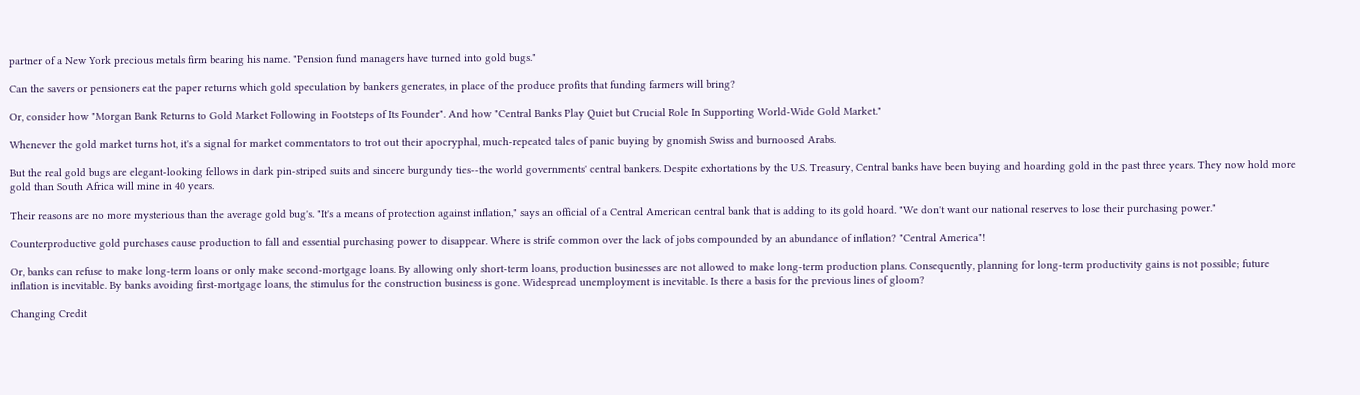partner of a New York precious metals firm bearing his name. "Pension fund managers have turned into gold bugs."

Can the savers or pensioners eat the paper returns which gold speculation by bankers generates, in place of the produce profits that funding farmers will bring?

Or, consider how "Morgan Bank Returns to Gold Market Following in Footsteps of Its Founder". And how "Central Banks Play Quiet but Crucial Role In Supporting World-Wide Gold Market."

Whenever the gold market turns hot, it's a signal for market commentators to trot out their apocryphal, much-repeated tales of panic buying by gnomish Swiss and burnoosed Arabs.

But the real gold bugs are elegant-looking fellows in dark pin-striped suits and sincere burgundy ties--the world governments' central bankers. Despite exhortations by the U.S. Treasury, Central banks have been buying and hoarding gold in the past three years. They now hold more gold than South Africa will mine in 40 years.

Their reasons are no more mysterious than the average gold bug's. "It's a means of protection against inflation," says an official of a Central American central bank that is adding to its gold hoard. "We don't want our national reserves to lose their purchasing power."

Counterproductive gold purchases cause production to fall and essential purchasing power to disappear. Where is strife common over the lack of jobs compounded by an abundance of inflation? "Central America"!

Or, banks can refuse to make long-term loans or only make second-mortgage loans. By allowing only short-term loans, production businesses are not allowed to make long-term production plans. Consequently, planning for long-term productivity gains is not possible; future inflation is inevitable. By banks avoiding first-mortgage loans, the stimulus for the construction business is gone. Widespread unemployment is inevitable. Is there a basis for the previous lines of gloom?

Changing Credit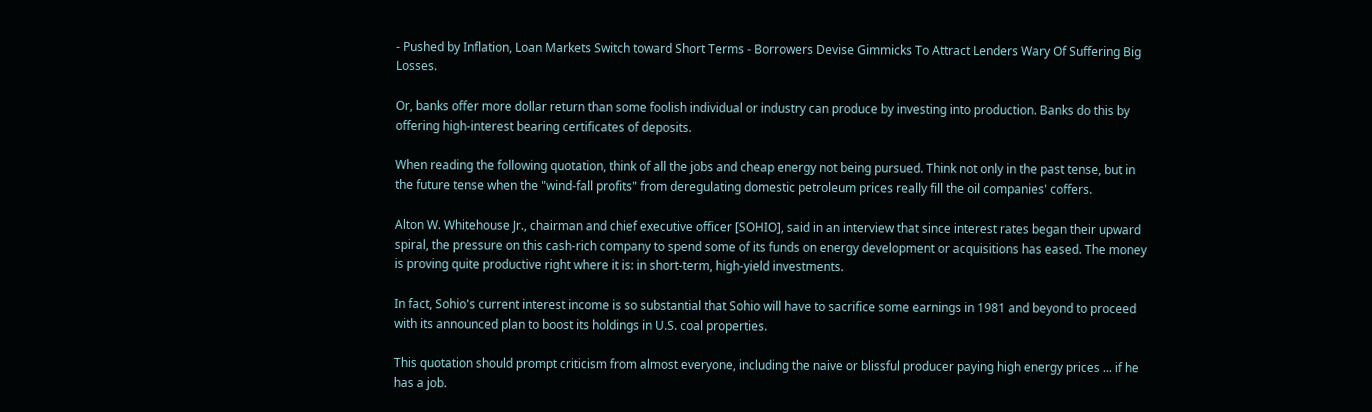- Pushed by Inflation, Loan Markets Switch toward Short Terms - Borrowers Devise Gimmicks To Attract Lenders Wary Of Suffering Big Losses.

Or, banks offer more dollar return than some foolish individual or industry can produce by investing into production. Banks do this by offering high-interest bearing certificates of deposits.

When reading the following quotation, think of all the jobs and cheap energy not being pursued. Think not only in the past tense, but in the future tense when the "wind-fall profits" from deregulating domestic petroleum prices really fill the oil companies' coffers.

Alton W. Whitehouse Jr., chairman and chief executive officer [SOHIO], said in an interview that since interest rates began their upward spiral, the pressure on this cash-rich company to spend some of its funds on energy development or acquisitions has eased. The money is proving quite productive right where it is: in short-term, high-yield investments.

In fact, Sohio's current interest income is so substantial that Sohio will have to sacrifice some earnings in 1981 and beyond to proceed with its announced plan to boost its holdings in U.S. coal properties.

This quotation should prompt criticism from almost everyone, including the naive or blissful producer paying high energy prices ... if he has a job.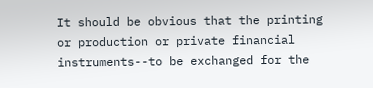It should be obvious that the printing or production or private financial instruments--to be exchanged for the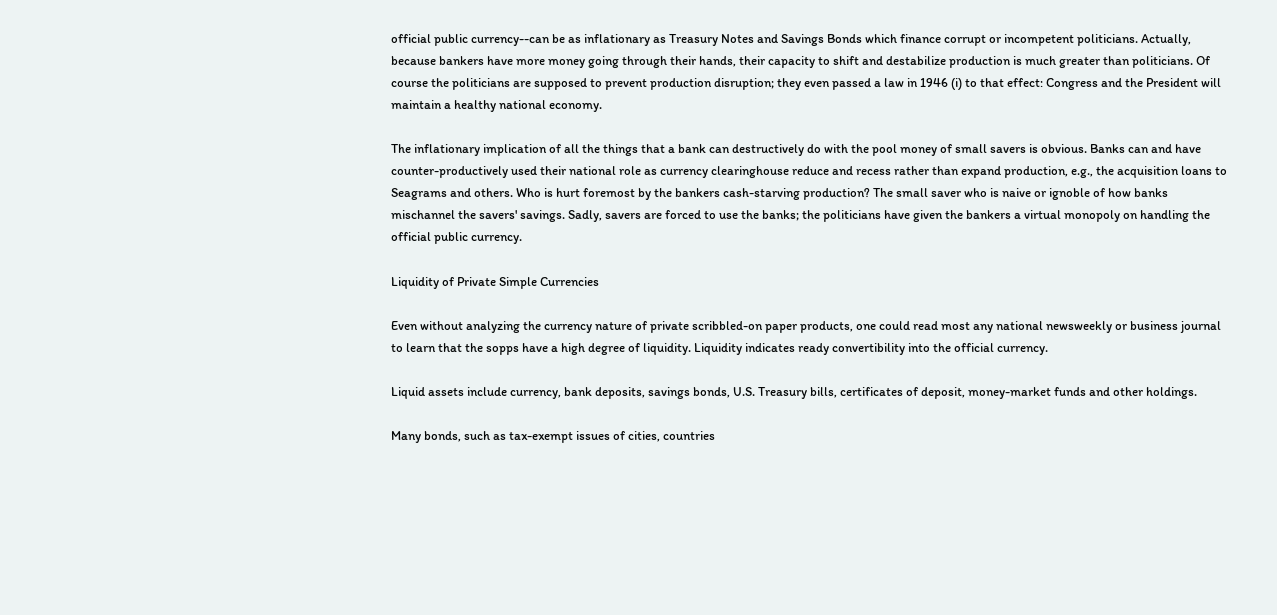official public currency--can be as inflationary as Treasury Notes and Savings Bonds which finance corrupt or incompetent politicians. Actually, because bankers have more money going through their hands, their capacity to shift and destabilize production is much greater than politicians. Of course the politicians are supposed to prevent production disruption; they even passed a law in 1946 (i) to that effect: Congress and the President will maintain a healthy national economy.

The inflationary implication of all the things that a bank can destructively do with the pool money of small savers is obvious. Banks can and have counter-productively used their national role as currency clearinghouse reduce and recess rather than expand production, e.g., the acquisition loans to Seagrams and others. Who is hurt foremost by the bankers cash-starving production? The small saver who is naive or ignoble of how banks mischannel the savers' savings. Sadly, savers are forced to use the banks; the politicians have given the bankers a virtual monopoly on handling the official public currency.

Liquidity of Private Simple Currencies

Even without analyzing the currency nature of private scribbled-on paper products, one could read most any national newsweekly or business journal to learn that the sopps have a high degree of liquidity. Liquidity indicates ready convertibility into the official currency.

Liquid assets include currency, bank deposits, savings bonds, U.S. Treasury bills, certificates of deposit, money-market funds and other holdings.

Many bonds, such as tax-exempt issues of cities, countries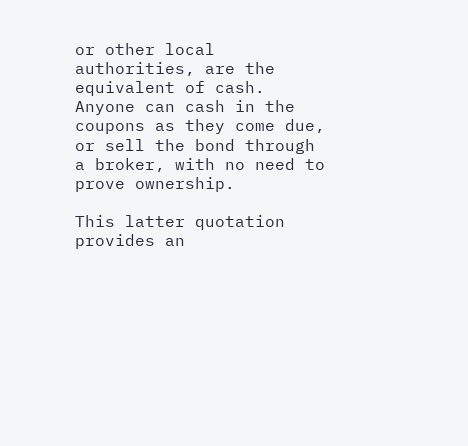or other local authorities, are the equivalent of cash. Anyone can cash in the coupons as they come due, or sell the bond through a broker, with no need to prove ownership.

This latter quotation provides an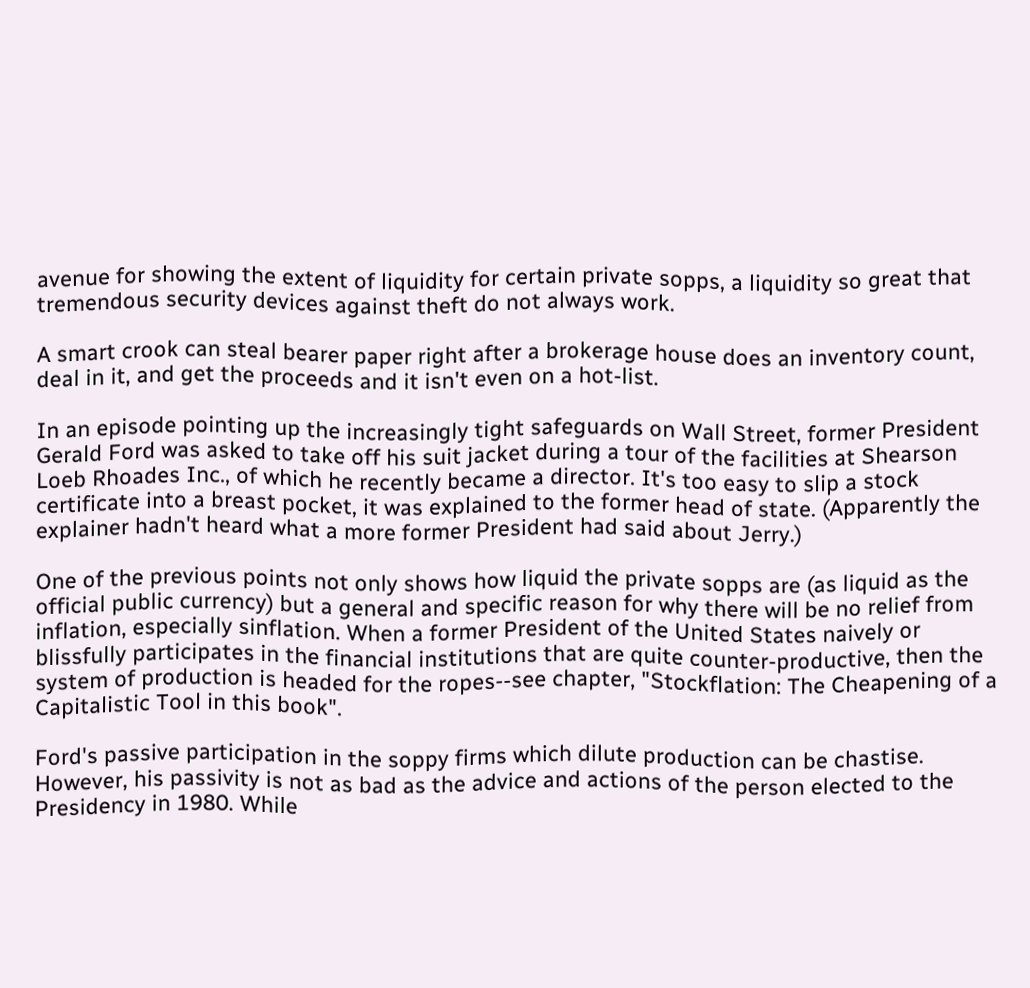avenue for showing the extent of liquidity for certain private sopps, a liquidity so great that tremendous security devices against theft do not always work.

A smart crook can steal bearer paper right after a brokerage house does an inventory count, deal in it, and get the proceeds and it isn't even on a hot-list.

In an episode pointing up the increasingly tight safeguards on Wall Street, former President Gerald Ford was asked to take off his suit jacket during a tour of the facilities at Shearson Loeb Rhoades Inc., of which he recently became a director. It's too easy to slip a stock certificate into a breast pocket, it was explained to the former head of state. (Apparently the explainer hadn't heard what a more former President had said about Jerry.)

One of the previous points not only shows how liquid the private sopps are (as liquid as the official public currency) but a general and specific reason for why there will be no relief from inflation, especially sinflation. When a former President of the United States naively or blissfully participates in the financial institutions that are quite counter-productive, then the system of production is headed for the ropes--see chapter, "Stockflation: The Cheapening of a Capitalistic Tool in this book".

Ford's passive participation in the soppy firms which dilute production can be chastise. However, his passivity is not as bad as the advice and actions of the person elected to the Presidency in 1980. While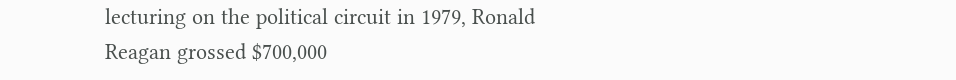lecturing on the political circuit in 1979, Ronald Reagan grossed $700,000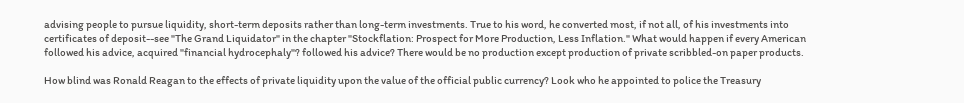advising people to pursue liquidity, short-term deposits rather than long-term investments. True to his word, he converted most, if not all, of his investments into certificates of deposit--see "The Grand Liquidator" in the chapter "Stockflation: Prospect for More Production, Less Inflation." What would happen if every American followed his advice, acquired "financial hydrocephaly"? followed his advice? There would be no production except production of private scribbled-on paper products.

How blind was Ronald Reagan to the effects of private liquidity upon the value of the official public currency? Look who he appointed to police the Treasury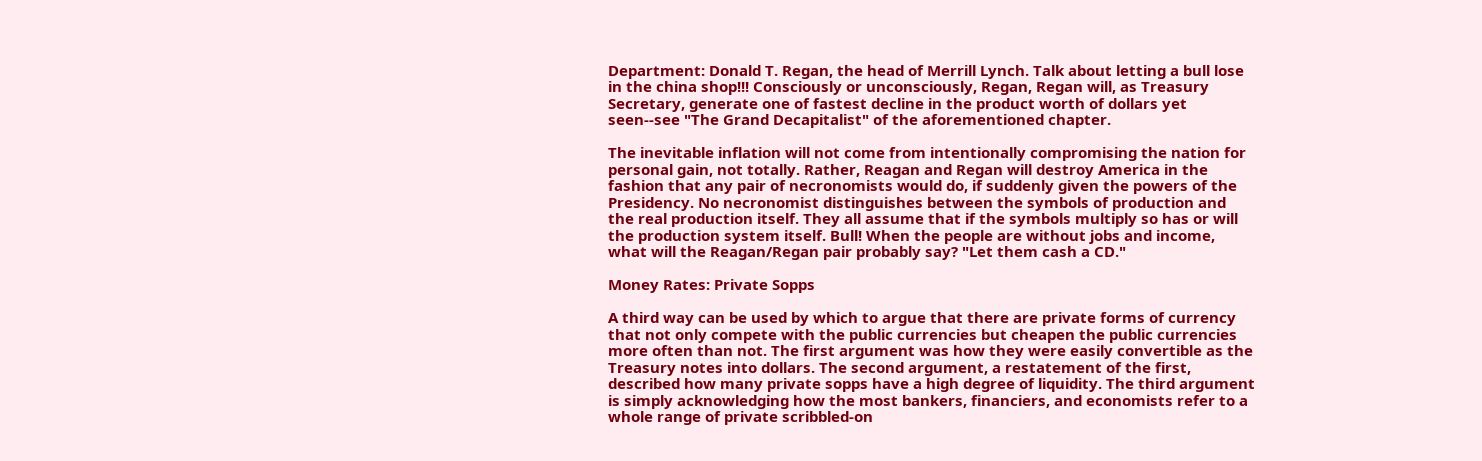Department: Donald T. Regan, the head of Merrill Lynch. Talk about letting a bull lose in the china shop!!! Consciously or unconsciously, Regan, Regan will, as Treasury Secretary, generate one of fastest decline in the product worth of dollars yet seen--see "The Grand Decapitalist" of the aforementioned chapter.

The inevitable inflation will not come from intentionally compromising the nation for personal gain, not totally. Rather, Reagan and Regan will destroy America in the fashion that any pair of necronomists would do, if suddenly given the powers of the Presidency. No necronomist distinguishes between the symbols of production and the real production itself. They all assume that if the symbols multiply so has or will the production system itself. Bull! When the people are without jobs and income, what will the Reagan/Regan pair probably say? "Let them cash a CD."

Money Rates: Private Sopps

A third way can be used by which to argue that there are private forms of currency that not only compete with the public currencies but cheapen the public currencies more often than not. The first argument was how they were easily convertible as the Treasury notes into dollars. The second argument, a restatement of the first, described how many private sopps have a high degree of liquidity. The third argument is simply acknowledging how the most bankers, financiers, and economists refer to a whole range of private scribbled-on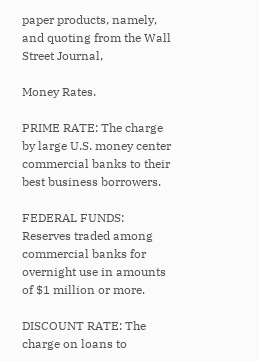paper products, namely, and quoting from the Wall Street Journal,

Money Rates.

PRIME RATE: The charge by large U.S. money center commercial banks to their best business borrowers.

FEDERAL FUNDS: Reserves traded among commercial banks for overnight use in amounts of $1 million or more.

DISCOUNT RATE: The charge on loans to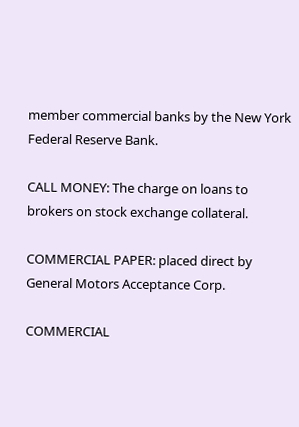member commercial banks by the New York Federal Reserve Bank.

CALL MONEY: The charge on loans to brokers on stock exchange collateral.

COMMERCIAL PAPER: placed direct by General Motors Acceptance Corp.

COMMERCIAL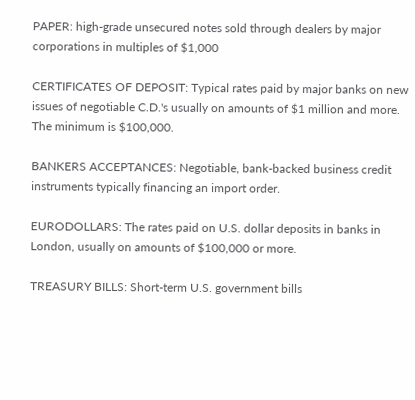PAPER: high-grade unsecured notes sold through dealers by major corporations in multiples of $1,000

CERTIFICATES OF DEPOSIT: Typical rates paid by major banks on new issues of negotiable C.D.'s usually on amounts of $1 million and more. The minimum is $100,000.

BANKERS ACCEPTANCES: Negotiable, bank-backed business credit instruments typically financing an import order.

EURODOLLARS: The rates paid on U.S. dollar deposits in banks in London, usually on amounts of $100,000 or more.

TREASURY BILLS: Short-term U.S. government bills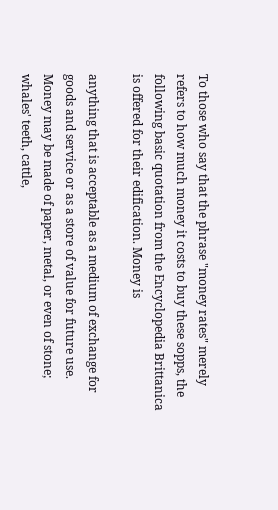To those who say that the phrase "money rates" merely refers to how much money it costs to buy these sopps, the following basic quotation from the Encyclopedia Brittanica is offered for their edification. Money is

anything that is acceptable as a medium of exchange for goods and service or as a store of value for future use. Money may be made of paper, metal, or even of stone; whales' teeth, cattle,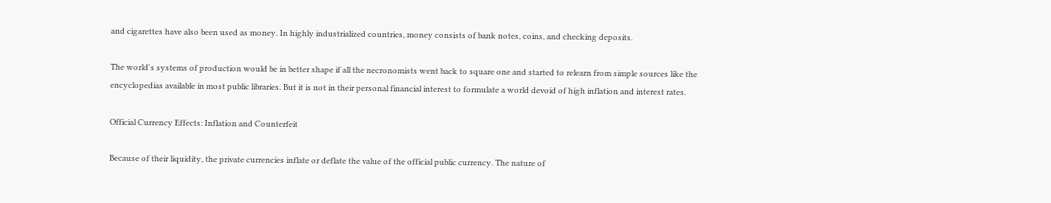and cigarettes have also been used as money. In highly industrialized countries, money consists of bank notes, coins, and checking deposits.

The world's systems of production would be in better shape if all the necronomists went back to square one and started to relearn from simple sources like the encyclopedias available in most public libraries. But it is not in their personal financial interest to formulate a world devoid of high inflation and interest rates.

Official Currency Effects: Inflation and Counterfeit

Because of their liquidity, the private currencies inflate or deflate the value of the official public currency. The nature of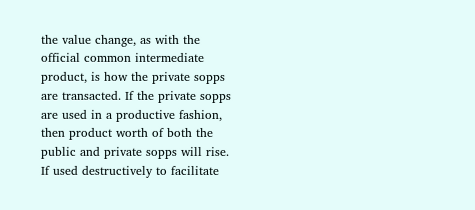the value change, as with the official common intermediate product, is how the private sopps are transacted. If the private sopps are used in a productive fashion, then product worth of both the public and private sopps will rise. If used destructively to facilitate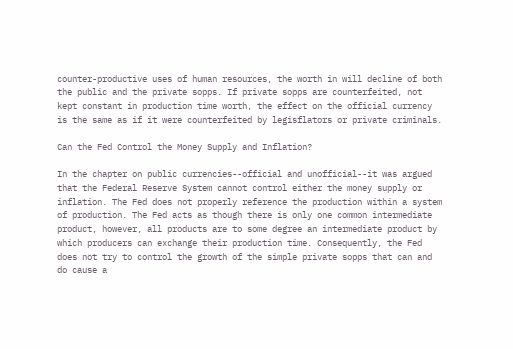counter-productive uses of human resources, the worth in will decline of both the public and the private sopps. If private sopps are counterfeited, not kept constant in production time worth, the effect on the official currency is the same as if it were counterfeited by legisflators or private criminals.

Can the Fed Control the Money Supply and Inflation?

In the chapter on public currencies--official and unofficial--it was argued that the Federal Reserve System cannot control either the money supply or inflation. The Fed does not properly reference the production within a system of production. The Fed acts as though there is only one common intermediate product, however, all products are to some degree an intermediate product by which producers can exchange their production time. Consequently, the Fed does not try to control the growth of the simple private sopps that can and do cause a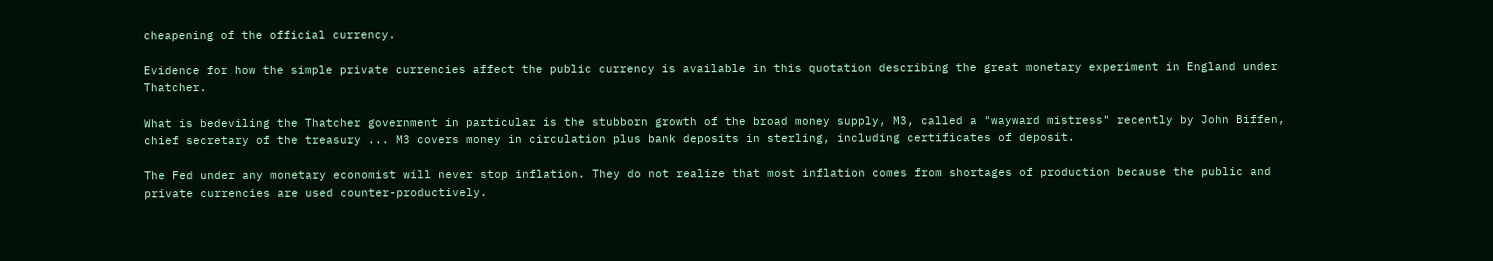cheapening of the official currency.

Evidence for how the simple private currencies affect the public currency is available in this quotation describing the great monetary experiment in England under Thatcher.

What is bedeviling the Thatcher government in particular is the stubborn growth of the broad money supply, M3, called a "wayward mistress" recently by John Biffen, chief secretary of the treasury ... M3 covers money in circulation plus bank deposits in sterling, including certificates of deposit.

The Fed under any monetary economist will never stop inflation. They do not realize that most inflation comes from shortages of production because the public and private currencies are used counter-productively.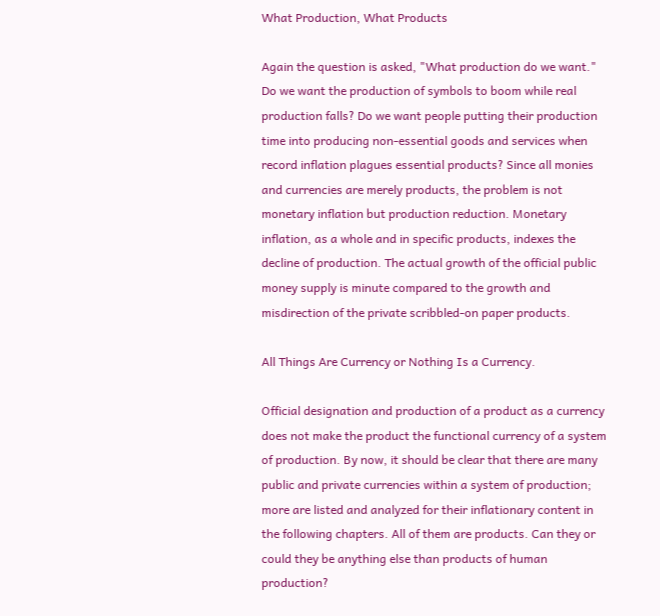What Production, What Products

Again the question is asked, "What production do we want." Do we want the production of symbols to boom while real production falls? Do we want people putting their production time into producing non-essential goods and services when record inflation plagues essential products? Since all monies and currencies are merely products, the problem is not monetary inflation but production reduction. Monetary inflation, as a whole and in specific products, indexes the decline of production. The actual growth of the official public money supply is minute compared to the growth and misdirection of the private scribbled-on paper products.

All Things Are Currency or Nothing Is a Currency.

Official designation and production of a product as a currency does not make the product the functional currency of a system of production. By now, it should be clear that there are many public and private currencies within a system of production; more are listed and analyzed for their inflationary content in the following chapters. All of them are products. Can they or could they be anything else than products of human production?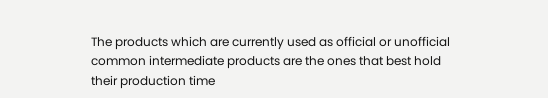The products which are currently used as official or unofficial common intermediate products are the ones that best hold their production time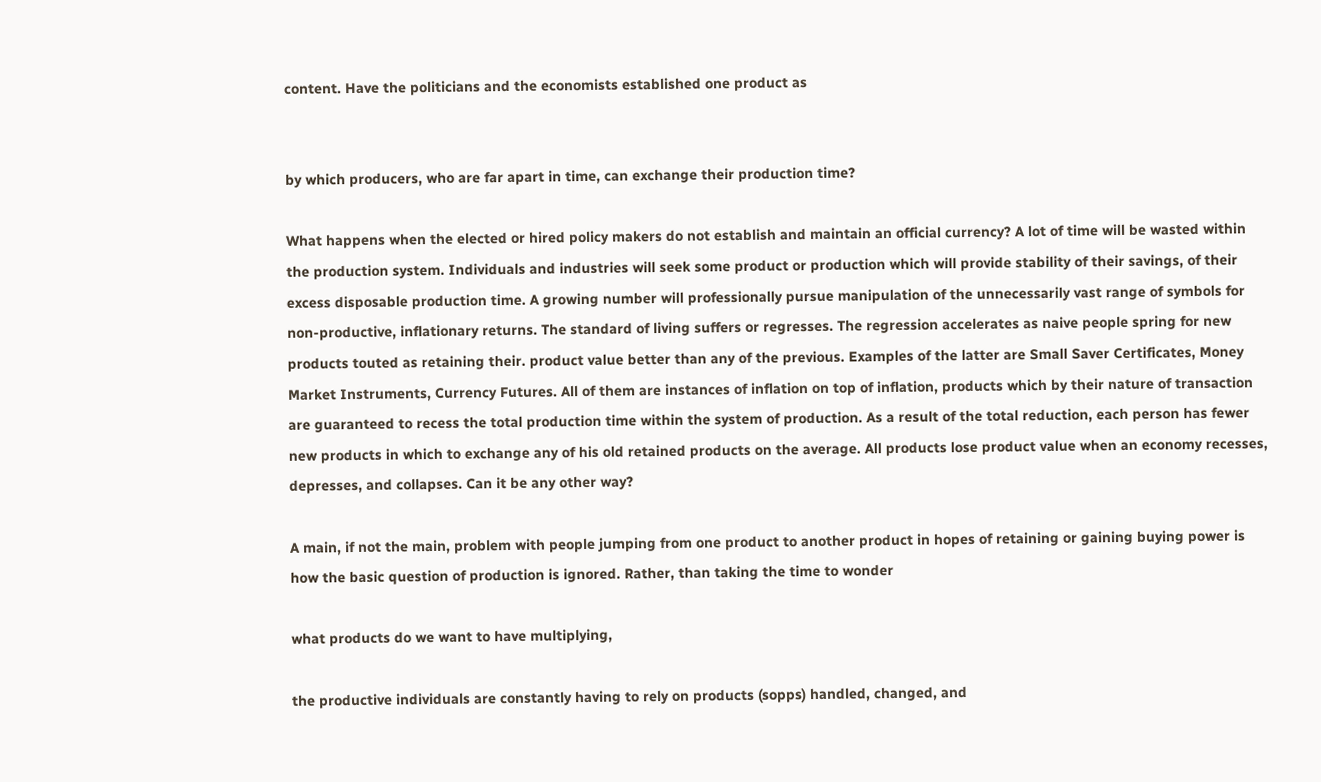content. Have the politicians and the economists established one product as


by which producers, who are far apart in time, can exchange their production time?

What happens when the elected or hired policy makers do not establish and maintain an official currency? A lot of time will be wasted within the production system. Individuals and industries will seek some product or production which will provide stability of their savings, of their excess disposable production time. A growing number will professionally pursue manipulation of the unnecessarily vast range of symbols for non-productive, inflationary returns. The standard of living suffers or regresses. The regression accelerates as naive people spring for new products touted as retaining their. product value better than any of the previous. Examples of the latter are Small Saver Certificates, Money Market Instruments, Currency Futures. All of them are instances of inflation on top of inflation, products which by their nature of transaction are guaranteed to recess the total production time within the system of production. As a result of the total reduction, each person has fewer new products in which to exchange any of his old retained products on the average. All products lose product value when an economy recesses, depresses, and collapses. Can it be any other way?

A main, if not the main, problem with people jumping from one product to another product in hopes of retaining or gaining buying power is how the basic question of production is ignored. Rather, than taking the time to wonder

what products do we want to have multiplying,

the productive individuals are constantly having to rely on products (sopps) handled, changed, and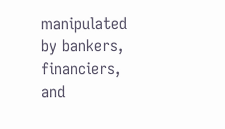manipulated by bankers, financiers, and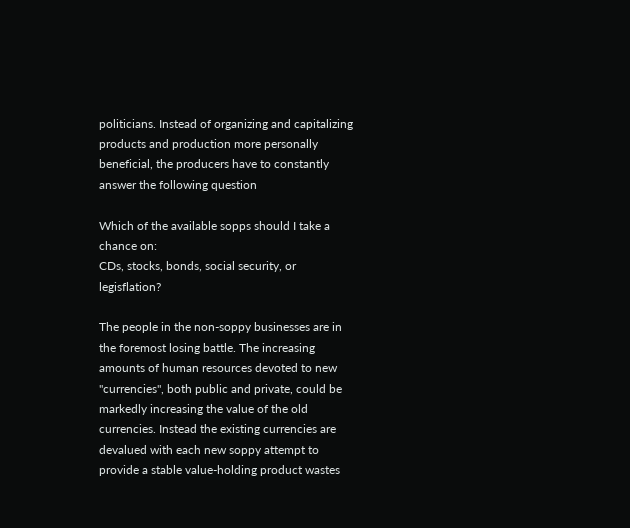politicians. Instead of organizing and capitalizing products and production more personally beneficial, the producers have to constantly answer the following question

Which of the available sopps should I take a chance on:
CDs, stocks, bonds, social security, or legisflation?

The people in the non-soppy businesses are in the foremost losing battle. The increasing amounts of human resources devoted to new "currencies", both public and private, could be markedly increasing the value of the old currencies. Instead the existing currencies are devalued with each new soppy attempt to provide a stable value-holding product wastes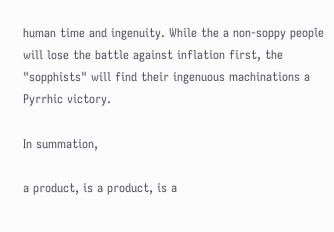human time and ingenuity. While the a non-soppy people will lose the battle against inflation first, the "sopphists" will find their ingenuous machinations a Pyrrhic victory.

In summation,

a product, is a product, is a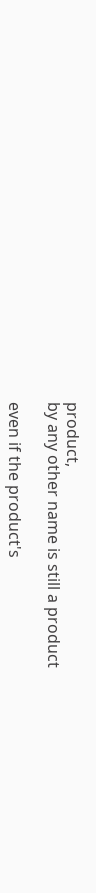product,
by any other name is still a product

even if the product's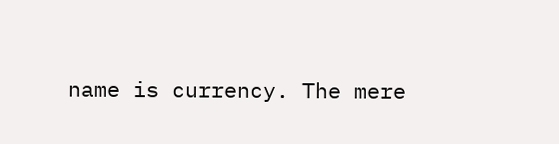name is currency. The mere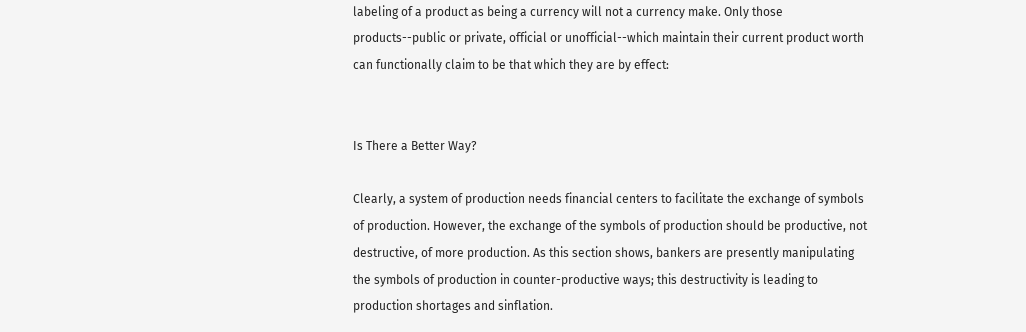labeling of a product as being a currency will not a currency make. Only those products--public or private, official or unofficial--which maintain their current product worth can functionally claim to be that which they are by effect:


Is There a Better Way?

Clearly, a system of production needs financial centers to facilitate the exchange of symbols of production. However, the exchange of the symbols of production should be productive, not destructive, of more production. As this section shows, bankers are presently manipulating the symbols of production in counter-productive ways; this destructivity is leading to production shortages and sinflation.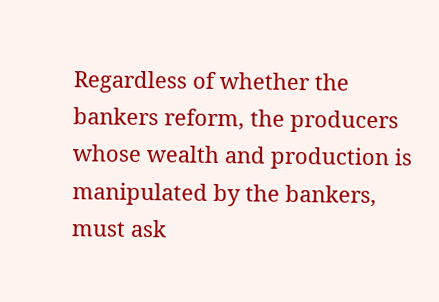Regardless of whether the bankers reform, the producers whose wealth and production is manipulated by the bankers, must ask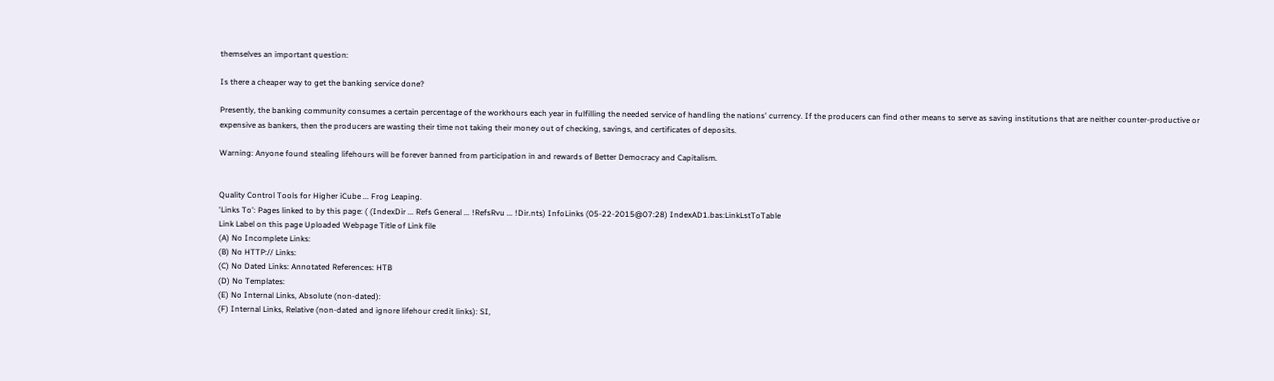themselves an important question:

Is there a cheaper way to get the banking service done?

Presently, the banking community consumes a certain percentage of the workhours each year in fulfilling the needed service of handling the nations' currency. If the producers can find other means to serve as saving institutions that are neither counter-productive or expensive as bankers, then the producers are wasting their time not taking their money out of checking, savings, and certificates of deposits.

Warning: Anyone found stealing lifehours will be forever banned from participation in and rewards of Better Democracy and Capitalism.


Quality Control Tools for Higher iCube ... Frog Leaping.
'Links To': Pages linked to by this page: ( (IndexDir ... Refs General ... !RefsRvu ... !Dir.nts) InfoLinks (05-22-2015@07:28) IndexAD1.bas:LinkLstToTable
Link Label on this page Uploaded Webpage Title of Link file
(A) No Incomplete Links:
(B) No HTTP:// Links:
(C) No Dated Links: Annotated References: HTB
(D) No Templates:
(E) No Internal Links, Absolute (non-dated):
(F) Internal Links, Relative (non-dated and ignore lifehour credit links): SI,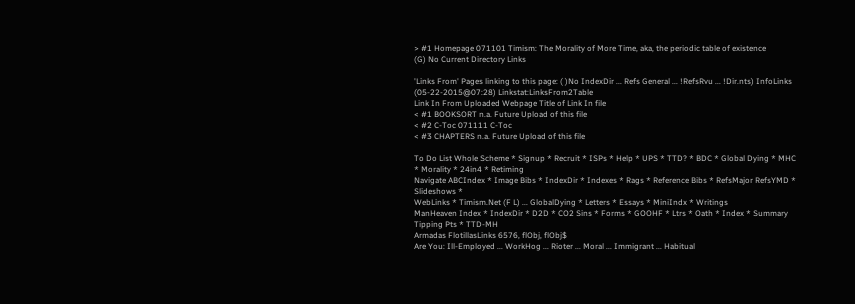> #1 Homepage 071101 Timism: The Morality of More Time, aka, the periodic table of existence
(G) No Current Directory Links

'Links From' Pages linking to this page: ( )No IndexDir ... Refs General ... !RefsRvu ... !Dir.nts) InfoLinks (05-22-2015@07:28) Linkstat:LinksFrom2Table
Link In From Uploaded Webpage Title of Link In file
< #1 BOOKSORT n.a. Future Upload of this file
< #2 C-Toc 071111 C-Toc
< #3 CHAPTERS n.a. Future Upload of this file

To Do List Whole Scheme * Signup * Recruit * ISPs * Help * UPS * TTD? * BDC * Global Dying * MHC * Morality * 24in4 * Retiming
Navigate ABCIndex * Image Bibs * IndexDir * Indexes * Rags * Reference Bibs * RefsMajor RefsYMD * Slideshows *
WebLinks * Timism.Net (F L) ... GlobalDying * Letters * Essays * MiniIndx * Writings
ManHeaven Index * IndexDir * D2D * CO2 Sins * Forms * GOOHF * Ltrs * Oath * Index * Summary Tipping Pts * TTD-MH
Armadas FlotillasLinks 6576, flObj, flObj$
Are You: Ill-Employed ... WorkHog ... Rioter ... Moral ... Immigrant ... Habitual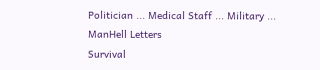Politician ... Medical Staff ... Military ... ManHell Letters
Survival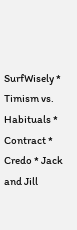SurfWisely * Timism vs. Habituals * Contract * Credo * Jack and Jill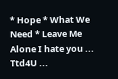* Hope * What We Need * Leave Me Alone I hate you ... Ttd4U ...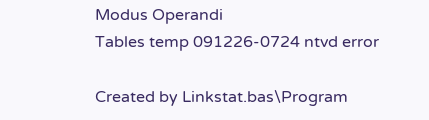Modus Operandi
Tables temp 091226-0724 ntvd error

Created by Linkstat.bas\Program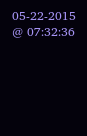05-22-2015 @ 07:32:36